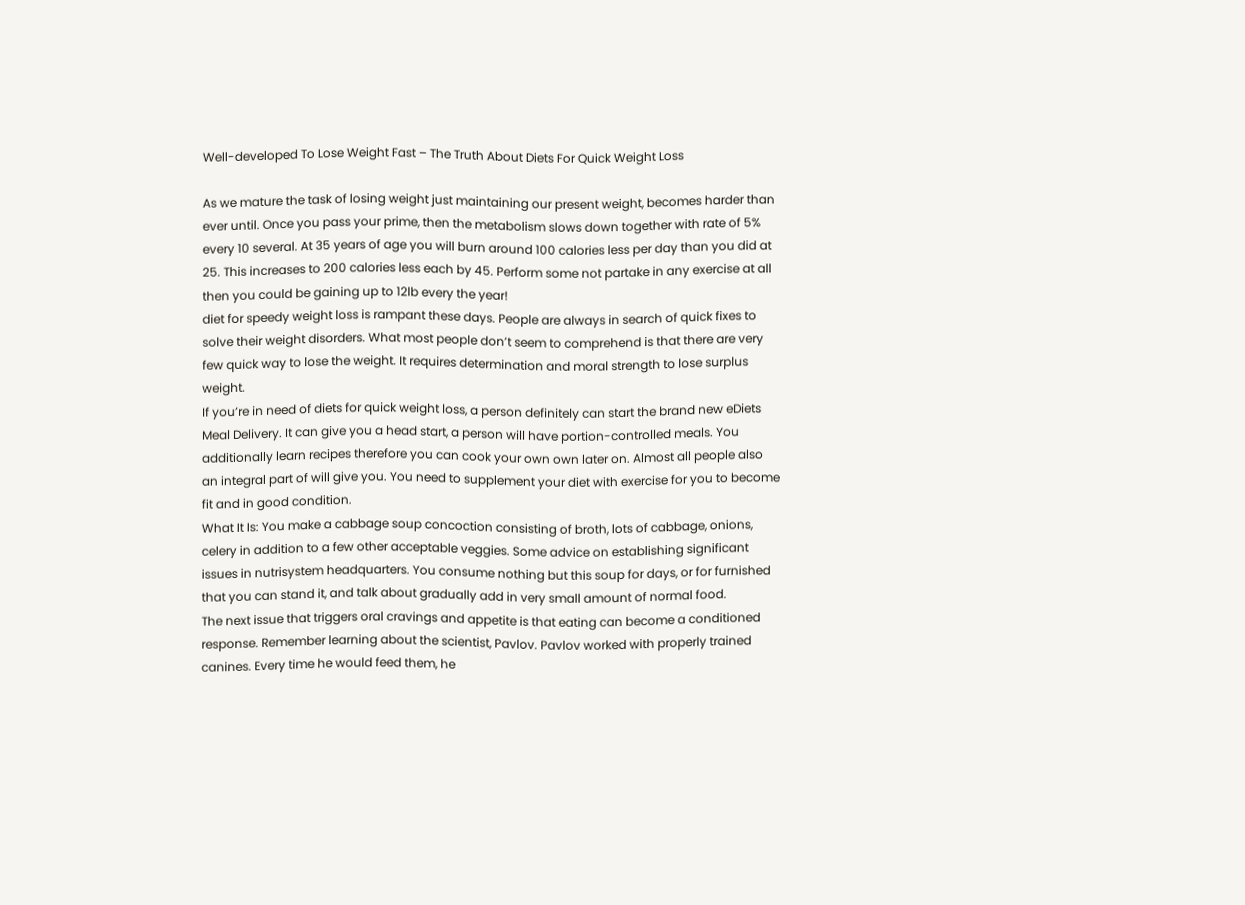Well-developed To Lose Weight Fast – The Truth About Diets For Quick Weight Loss

As we mature the task of losing weight just maintaining our present weight, becomes harder than ever until. Once you pass your prime, then the metabolism slows down together with rate of 5% every 10 several. At 35 years of age you will burn around 100 calories less per day than you did at 25. This increases to 200 calories less each by 45. Perform some not partake in any exercise at all then you could be gaining up to 12lb every the year!
diet for speedy weight loss is rampant these days. People are always in search of quick fixes to solve their weight disorders. What most people don’t seem to comprehend is that there are very few quick way to lose the weight. It requires determination and moral strength to lose surplus weight.
If you’re in need of diets for quick weight loss, a person definitely can start the brand new eDiets Meal Delivery. It can give you a head start, a person will have portion-controlled meals. You additionally learn recipes therefore you can cook your own own later on. Almost all people also an integral part of will give you. You need to supplement your diet with exercise for you to become fit and in good condition.
What It Is: You make a cabbage soup concoction consisting of broth, lots of cabbage, onions, celery in addition to a few other acceptable veggies. Some advice on establishing significant issues in nutrisystem headquarters. You consume nothing but this soup for days, or for furnished that you can stand it, and talk about gradually add in very small amount of normal food.
The next issue that triggers oral cravings and appetite is that eating can become a conditioned response. Remember learning about the scientist, Pavlov. Pavlov worked with properly trained canines. Every time he would feed them, he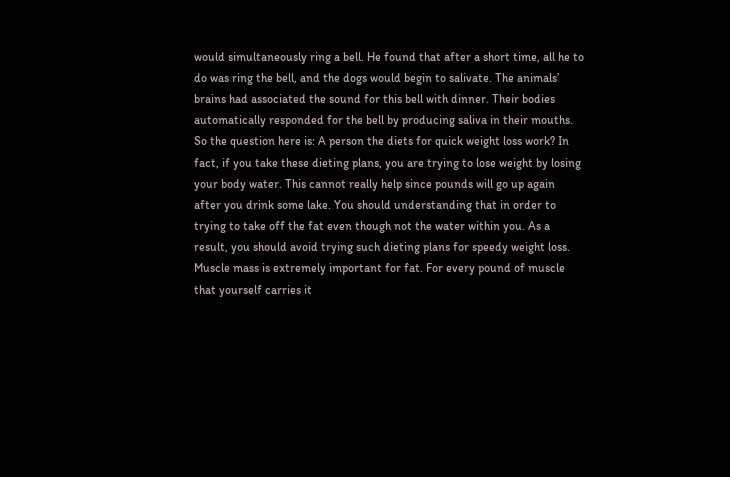would simultaneously ring a bell. He found that after a short time, all he to do was ring the bell, and the dogs would begin to salivate. The animals’ brains had associated the sound for this bell with dinner. Their bodies automatically responded for the bell by producing saliva in their mouths.
So the question here is: A person the diets for quick weight loss work? In fact, if you take these dieting plans, you are trying to lose weight by losing your body water. This cannot really help since pounds will go up again after you drink some lake. You should understanding that in order to trying to take off the fat even though not the water within you. As a result, you should avoid trying such dieting plans for speedy weight loss.
Muscle mass is extremely important for fat. For every pound of muscle that yourself carries it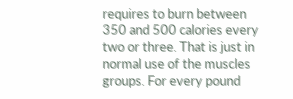requires to burn between 350 and 500 calories every two or three. That is just in normal use of the muscles groups. For every pound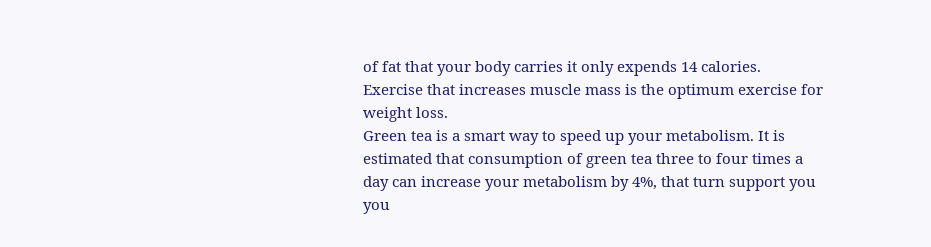of fat that your body carries it only expends 14 calories. Exercise that increases muscle mass is the optimum exercise for weight loss.
Green tea is a smart way to speed up your metabolism. It is estimated that consumption of green tea three to four times a day can increase your metabolism by 4%, that turn support you you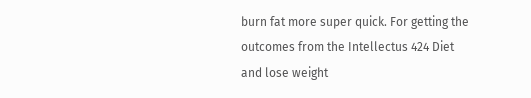burn fat more super quick. For getting the outcomes from the Intellectus 424 Diet and lose weight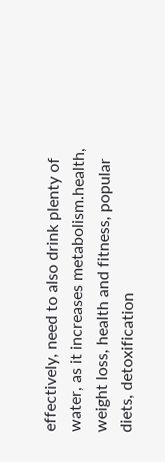effectively, need to also drink plenty of water, as it increases metabolism.health, weight loss, health and fitness, popular diets, detoxification